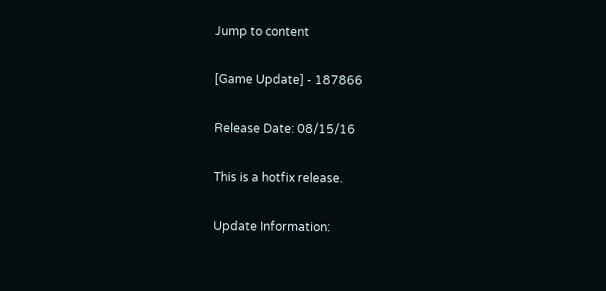Jump to content

[Game Update] - 187866

Release Date: 08/15/16

This is a hotfix release.

Update Information: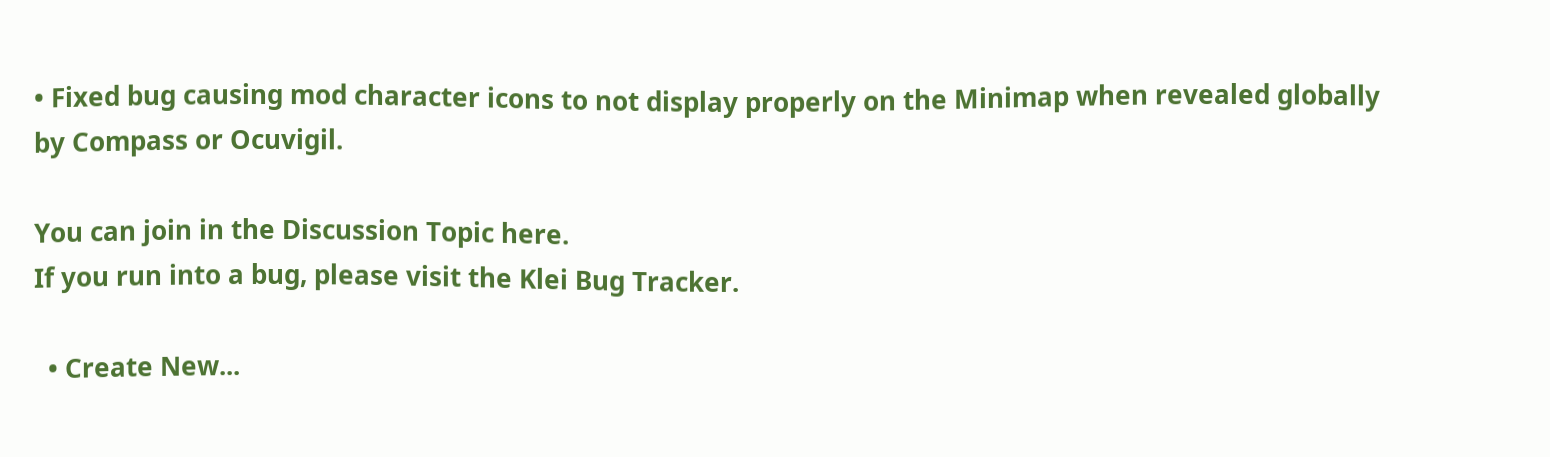• Fixed bug causing mod character icons to not display properly on the Minimap when revealed globally by Compass or Ocuvigil.

You can join in the Discussion Topic here.
If you run into a bug, please visit the Klei Bug Tracker.

  • Create New...